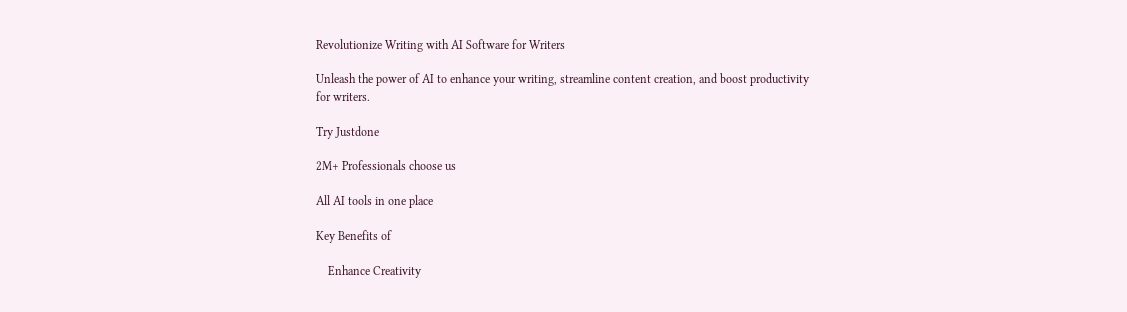Revolutionize Writing with AI Software for Writers

Unleash the power of AI to enhance your writing, streamline content creation, and boost productivity for writers.

Try Justdone

2M+ Professionals choose us

All AI tools in one place

Key Benefits of

    Enhance Creativity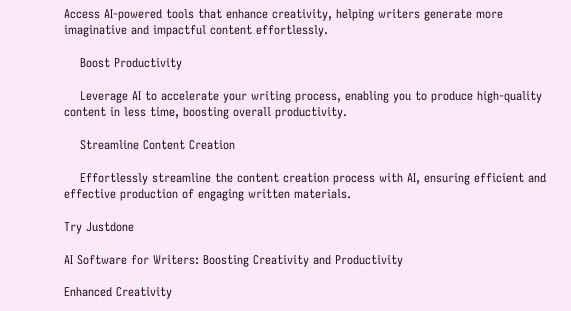Access AI-powered tools that enhance creativity, helping writers generate more imaginative and impactful content effortlessly.

    Boost Productivity

    Leverage AI to accelerate your writing process, enabling you to produce high-quality content in less time, boosting overall productivity.

    Streamline Content Creation

    Effortlessly streamline the content creation process with AI, ensuring efficient and effective production of engaging written materials.

Try Justdone

AI Software for Writers: Boosting Creativity and Productivity

Enhanced Creativity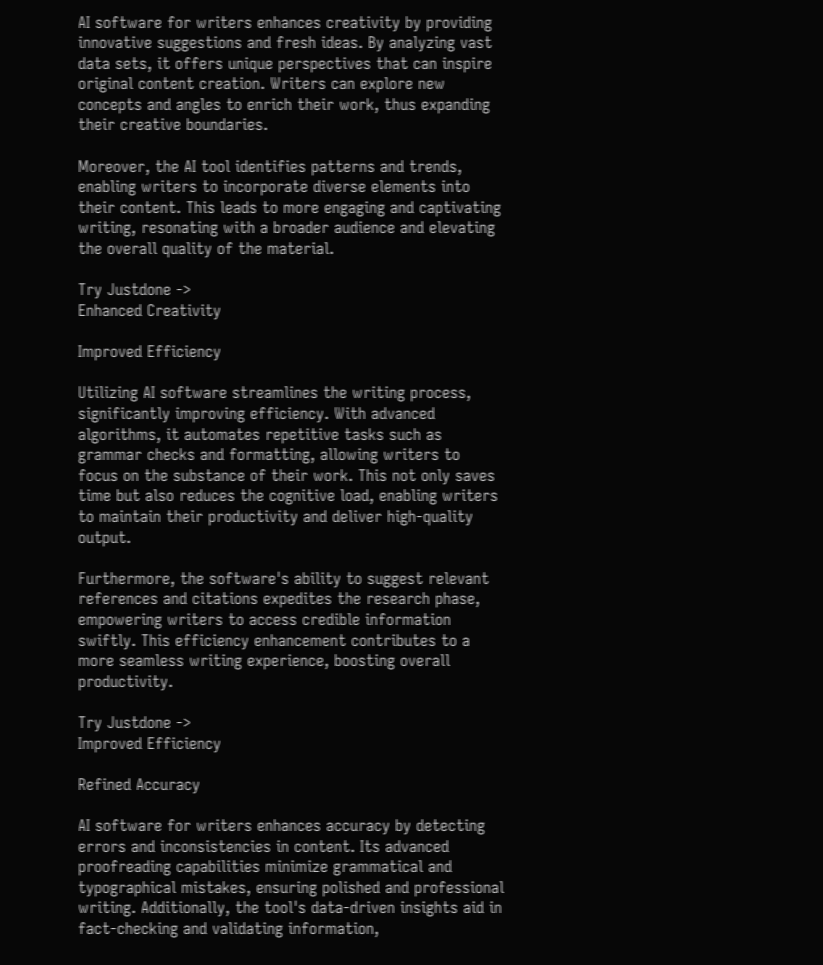AI software for writers enhances creativity by providing innovative suggestions and fresh ideas. By analyzing vast data sets, it offers unique perspectives that can inspire original content creation. Writers can explore new concepts and angles to enrich their work, thus expanding their creative boundaries.

Moreover, the AI tool identifies patterns and trends, enabling writers to incorporate diverse elements into their content. This leads to more engaging and captivating writing, resonating with a broader audience and elevating the overall quality of the material.

Try Justdone ->
Enhanced Creativity

Improved Efficiency

Utilizing AI software streamlines the writing process, significantly improving efficiency. With advanced algorithms, it automates repetitive tasks such as grammar checks and formatting, allowing writers to focus on the substance of their work. This not only saves time but also reduces the cognitive load, enabling writers to maintain their productivity and deliver high-quality output.

Furthermore, the software's ability to suggest relevant references and citations expedites the research phase, empowering writers to access credible information swiftly. This efficiency enhancement contributes to a more seamless writing experience, boosting overall productivity.

Try Justdone ->
Improved Efficiency

Refined Accuracy

AI software for writers enhances accuracy by detecting errors and inconsistencies in content. Its advanced proofreading capabilities minimize grammatical and typographical mistakes, ensuring polished and professional writing. Additionally, the tool's data-driven insights aid in fact-checking and validating information,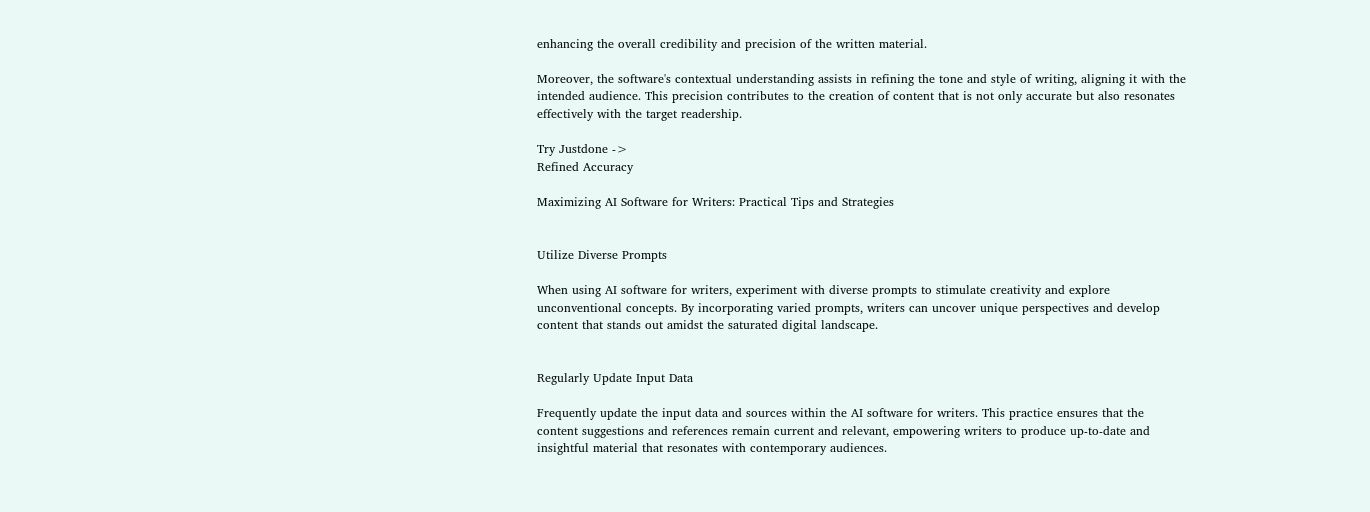enhancing the overall credibility and precision of the written material.

Moreover, the software's contextual understanding assists in refining the tone and style of writing, aligning it with the intended audience. This precision contributes to the creation of content that is not only accurate but also resonates effectively with the target readership.

Try Justdone ->
Refined Accuracy

Maximizing AI Software for Writers: Practical Tips and Strategies


Utilize Diverse Prompts

When using AI software for writers, experiment with diverse prompts to stimulate creativity and explore unconventional concepts. By incorporating varied prompts, writers can uncover unique perspectives and develop content that stands out amidst the saturated digital landscape.


Regularly Update Input Data

Frequently update the input data and sources within the AI software for writers. This practice ensures that the content suggestions and references remain current and relevant, empowering writers to produce up-to-date and insightful material that resonates with contemporary audiences.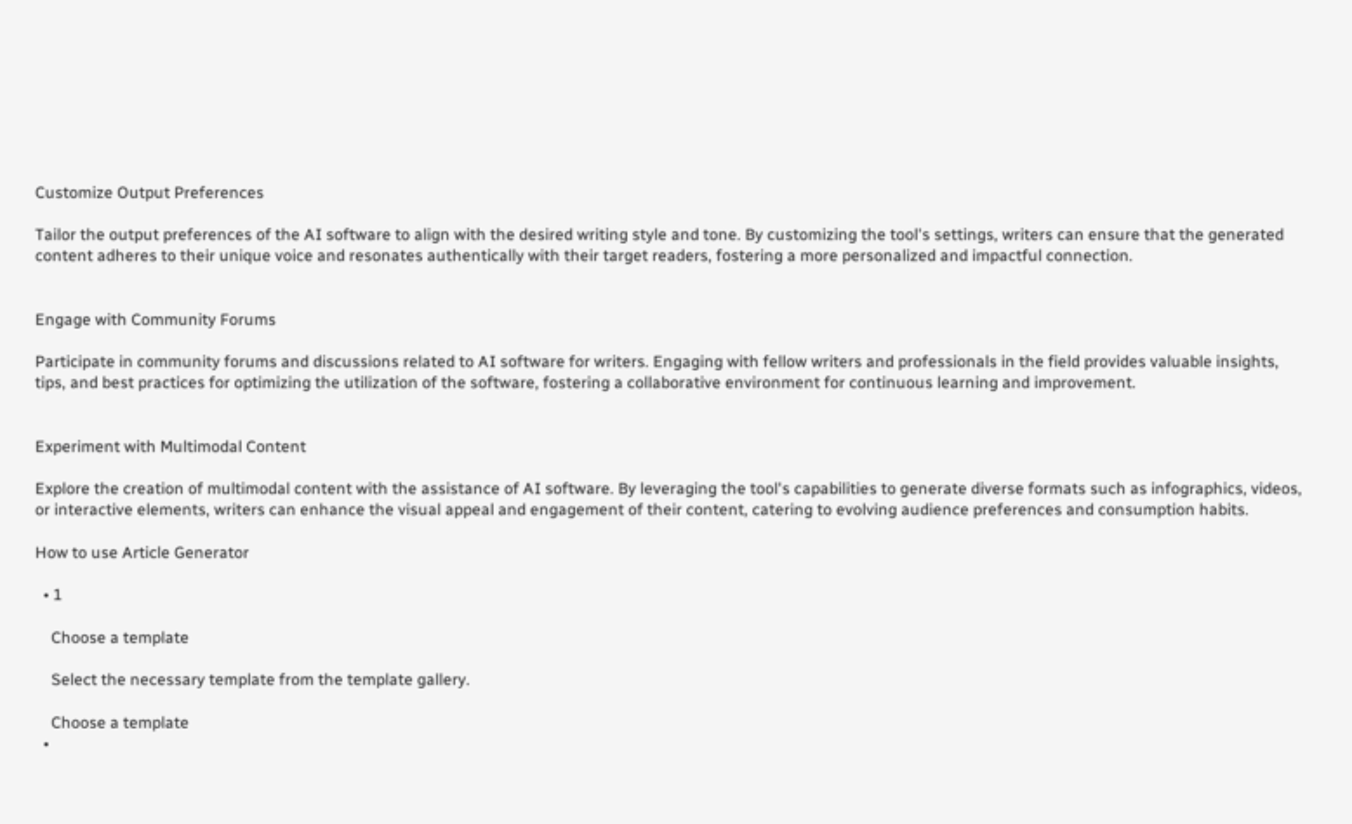Customize Output Preferences

Tailor the output preferences of the AI software to align with the desired writing style and tone. By customizing the tool's settings, writers can ensure that the generated content adheres to their unique voice and resonates authentically with their target readers, fostering a more personalized and impactful connection.


Engage with Community Forums

Participate in community forums and discussions related to AI software for writers. Engaging with fellow writers and professionals in the field provides valuable insights, tips, and best practices for optimizing the utilization of the software, fostering a collaborative environment for continuous learning and improvement.


Experiment with Multimodal Content

Explore the creation of multimodal content with the assistance of AI software. By leveraging the tool's capabilities to generate diverse formats such as infographics, videos, or interactive elements, writers can enhance the visual appeal and engagement of their content, catering to evolving audience preferences and consumption habits.

How to use Article Generator

  • 1

    Choose a template

    Select the necessary template from the template gallery.

    Choose a template
  •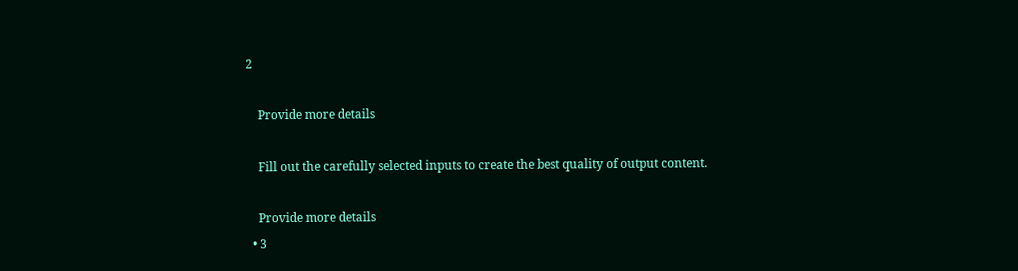2

    Provide more details

    Fill out the carefully selected inputs to create the best quality of output content.

    Provide more details
  • 3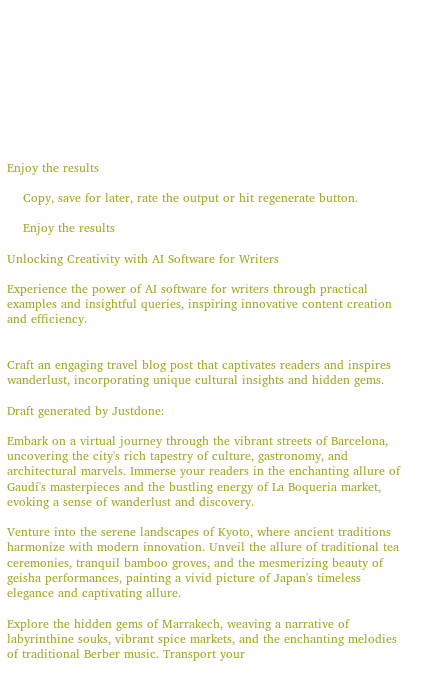Enjoy the results

    Copy, save for later, rate the output or hit regenerate button.

    Enjoy the results

Unlocking Creativity with AI Software for Writers

Experience the power of AI software for writers through practical examples and insightful queries, inspiring innovative content creation and efficiency.


Craft an engaging travel blog post that captivates readers and inspires wanderlust, incorporating unique cultural insights and hidden gems.

Draft generated by Justdone:

Embark on a virtual journey through the vibrant streets of Barcelona, uncovering the city's rich tapestry of culture, gastronomy, and architectural marvels. Immerse your readers in the enchanting allure of Gaudí's masterpieces and the bustling energy of La Boqueria market, evoking a sense of wanderlust and discovery.

Venture into the serene landscapes of Kyoto, where ancient traditions harmonize with modern innovation. Unveil the allure of traditional tea ceremonies, tranquil bamboo groves, and the mesmerizing beauty of geisha performances, painting a vivid picture of Japan's timeless elegance and captivating allure.

Explore the hidden gems of Marrakech, weaving a narrative of labyrinthine souks, vibrant spice markets, and the enchanting melodies of traditional Berber music. Transport your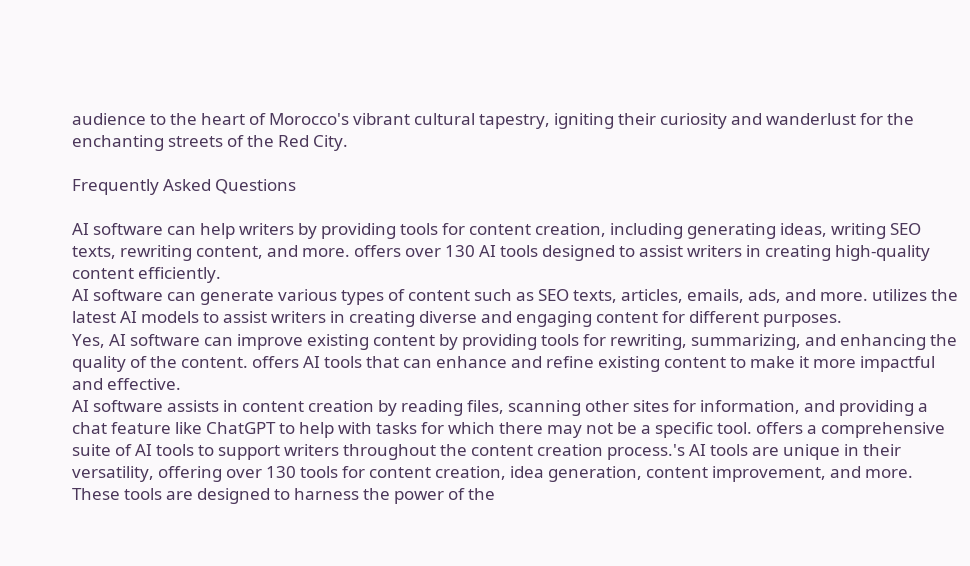audience to the heart of Morocco's vibrant cultural tapestry, igniting their curiosity and wanderlust for the enchanting streets of the Red City.

Frequently Asked Questions

AI software can help writers by providing tools for content creation, including generating ideas, writing SEO texts, rewriting content, and more. offers over 130 AI tools designed to assist writers in creating high-quality content efficiently.
AI software can generate various types of content such as SEO texts, articles, emails, ads, and more. utilizes the latest AI models to assist writers in creating diverse and engaging content for different purposes.
Yes, AI software can improve existing content by providing tools for rewriting, summarizing, and enhancing the quality of the content. offers AI tools that can enhance and refine existing content to make it more impactful and effective.
AI software assists in content creation by reading files, scanning other sites for information, and providing a chat feature like ChatGPT to help with tasks for which there may not be a specific tool. offers a comprehensive suite of AI tools to support writers throughout the content creation process.'s AI tools are unique in their versatility, offering over 130 tools for content creation, idea generation, content improvement, and more. These tools are designed to harness the power of the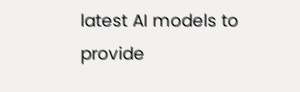latest AI models to provide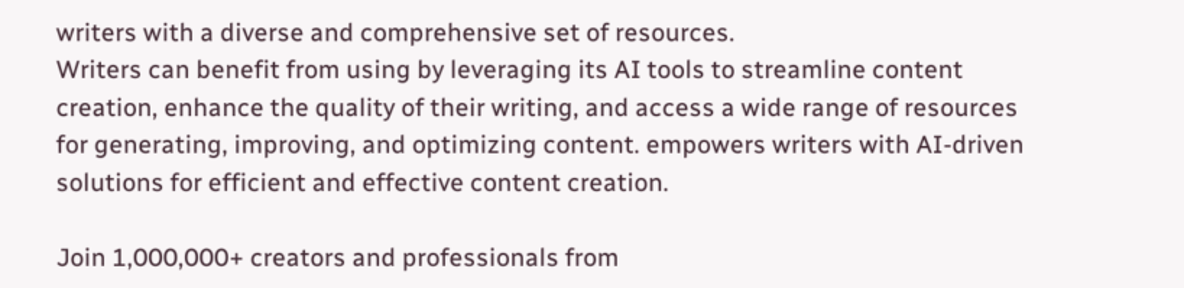writers with a diverse and comprehensive set of resources.
Writers can benefit from using by leveraging its AI tools to streamline content creation, enhance the quality of their writing, and access a wide range of resources for generating, improving, and optimizing content. empowers writers with AI-driven solutions for efficient and effective content creation.

Join 1,000,000+ creators and professionals from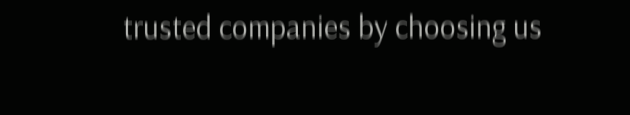trusted companies by choosing us